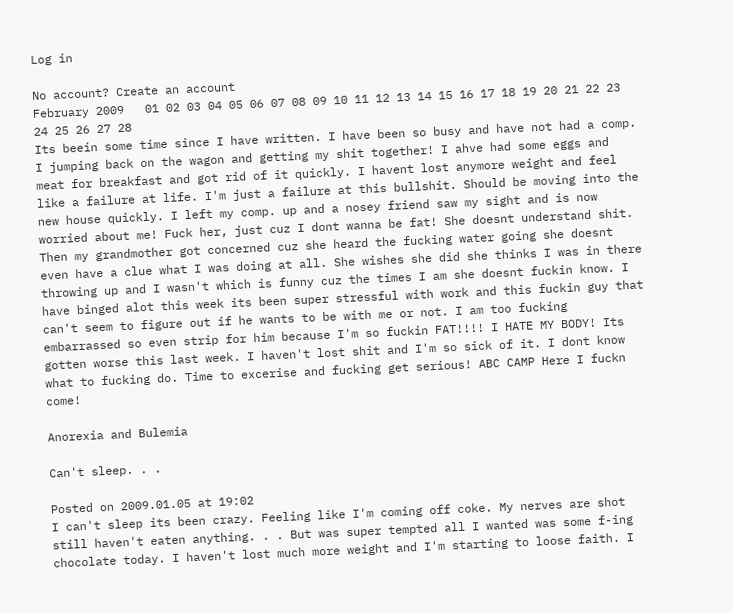Log in

No account? Create an account
February 2009   01 02 03 04 05 06 07 08 09 10 11 12 13 14 15 16 17 18 19 20 21 22 23 24 25 26 27 28
Its beein some time since I have written. I have been so busy and have not had a comp. I jumping back on the wagon and getting my shit together! I ahve had some eggs and meat for breakfast and got rid of it quickly. I havent lost anymore weight and feel like a failure at life. I'm just a failure at this bullshit. Should be moving into the new house quickly. I left my comp. up and a nosey friend saw my sight and is now worried about me! Fuck her, just cuz I dont wanna be fat! She doesnt understand shit. Then my grandmother got concerned cuz she heard the fucking water going she doesnt even have a clue what I was doing at all. She wishes she did she thinks I was in there  throwing up and I wasn't which is funny cuz the times I am she doesnt fuckin know. I have binged alot this week its been super stressful with work and this fuckin guy that can't seem to figure out if he wants to be with me or not. I am too fucking embarrassed so even strip for him because I'm so fuckin FAT!!!! I HATE MY BODY! Its gotten worse this last week. I haven't lost shit and I'm so sick of it. I dont know what to fucking do. Time to excerise and fucking get serious! ABC CAMP Here I fuckn come!

Anorexia and Bulemia

Can't sleep. . .

Posted on 2009.01.05 at 19:02
I can't sleep its been crazy. Feeling like I'm coming off coke. My nerves are shot still haven't eaten anything. . . But was super tempted all I wanted was some f-ing chocolate today. I haven't lost much more weight and I'm starting to loose faith. I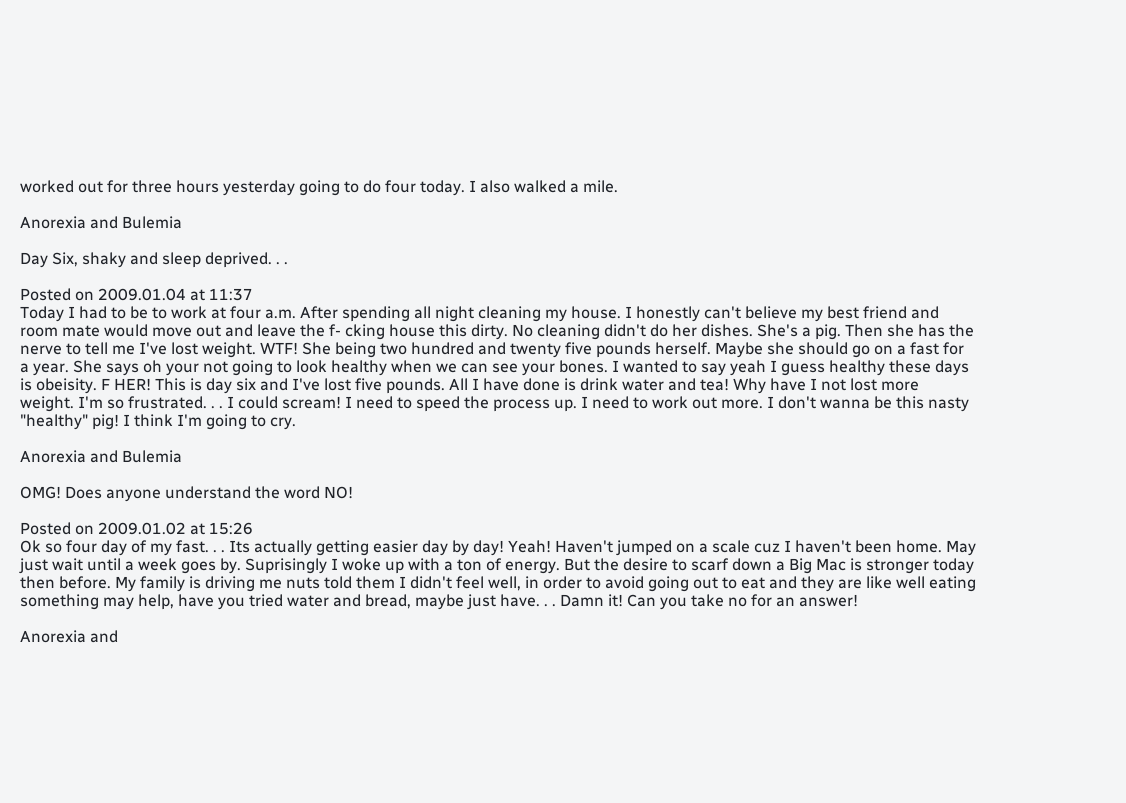worked out for three hours yesterday going to do four today. I also walked a mile.

Anorexia and Bulemia

Day Six, shaky and sleep deprived. . .

Posted on 2009.01.04 at 11:37
Today I had to be to work at four a.m. After spending all night cleaning my house. I honestly can't believe my best friend and room mate would move out and leave the f- cking house this dirty. No cleaning didn't do her dishes. She's a pig. Then she has the nerve to tell me I've lost weight. WTF! She being two hundred and twenty five pounds herself. Maybe she should go on a fast for a year. She says oh your not going to look healthy when we can see your bones. I wanted to say yeah I guess healthy these days is obeisity. F HER! This is day six and I've lost five pounds. All I have done is drink water and tea! Why have I not lost more weight. I'm so frustrated. . . I could scream! I need to speed the process up. I need to work out more. I don't wanna be this nasty "healthy" pig! I think I'm going to cry.

Anorexia and Bulemia

OMG! Does anyone understand the word NO!

Posted on 2009.01.02 at 15:26
Ok so four day of my fast. . . Its actually getting easier day by day! Yeah! Haven't jumped on a scale cuz I haven't been home. May just wait until a week goes by. Suprisingly I woke up with a ton of energy. But the desire to scarf down a Big Mac is stronger today then before. My family is driving me nuts told them I didn't feel well, in order to avoid going out to eat and they are like well eating something may help, have you tried water and bread, maybe just have. . . Damn it! Can you take no for an answer!

Anorexia and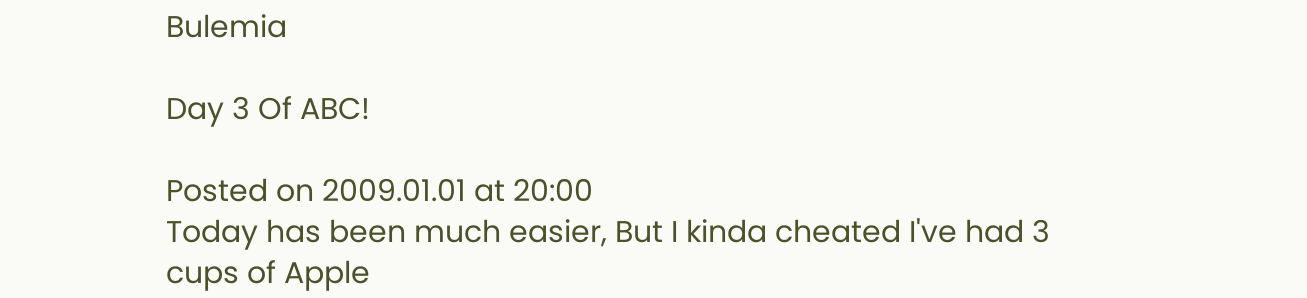Bulemia

Day 3 Of ABC!

Posted on 2009.01.01 at 20:00
Today has been much easier, But I kinda cheated I've had 3 cups of Apple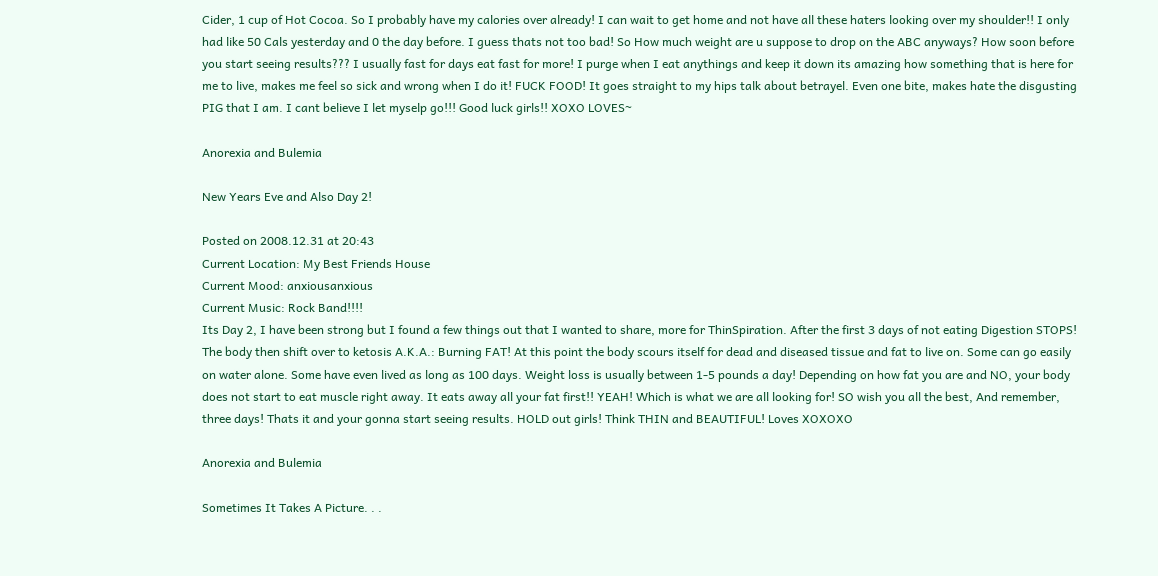Cider, 1 cup of Hot Cocoa. So I probably have my calories over already! I can wait to get home and not have all these haters looking over my shoulder!! I only had like 50 Cals yesterday and 0 the day before. I guess thats not too bad! So How much weight are u suppose to drop on the ABC anyways? How soon before you start seeing results??? I usually fast for days eat fast for more! I purge when I eat anythings and keep it down its amazing how something that is here for me to live, makes me feel so sick and wrong when I do it! FUCK FOOD! It goes straight to my hips talk about betrayel. Even one bite, makes hate the disgusting PIG that I am. I cant believe I let myselp go!!! Good luck girls!! XOXO LOVES~

Anorexia and Bulemia

New Years Eve and Also Day 2!

Posted on 2008.12.31 at 20:43
Current Location: My Best Friends House
Current Mood: anxiousanxious
Current Music: Rock Band!!!!
Its Day 2, I have been strong but I found a few things out that I wanted to share, more for ThinSpiration. After the first 3 days of not eating Digestion STOPS! The body then shift over to ketosis A.K.A.: Burning FAT! At this point the body scours itself for dead and diseased tissue and fat to live on. Some can go easily on water alone. Some have even lived as long as 100 days. Weight loss is usually between 1-5 pounds a day! Depending on how fat you are and NO, your body does not start to eat muscle right away. It eats away all your fat first!! YEAH! Which is what we are all looking for! SO wish you all the best, And remember, three days! Thats it and your gonna start seeing results. HOLD out girls! Think THIN and BEAUTIFUL! Loves XOXOXO

Anorexia and Bulemia

Sometimes It Takes A Picture. . .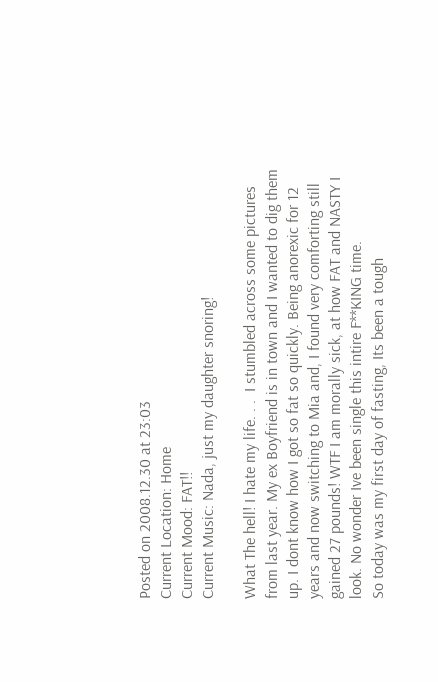Posted on 2008.12.30 at 23:03
Current Location: Home
Current Mood: FAT!!
Current Music: Nada, just my daughter snoring!

What The hell! I hate my life. . .  I stumbled across some pictures from last year. My ex Boyfriend is in town and I wanted to dig them up. I dont know how I got so fat so quickly. Being anorexic for 12 years and now switching to Mia and, I found very comforting still gained 27 pounds! WTF I am morally sick, at how FAT and NASTY I look. No wonder Ive been single this intire F**KING time.
So today was my first day of fasting, Its been a tough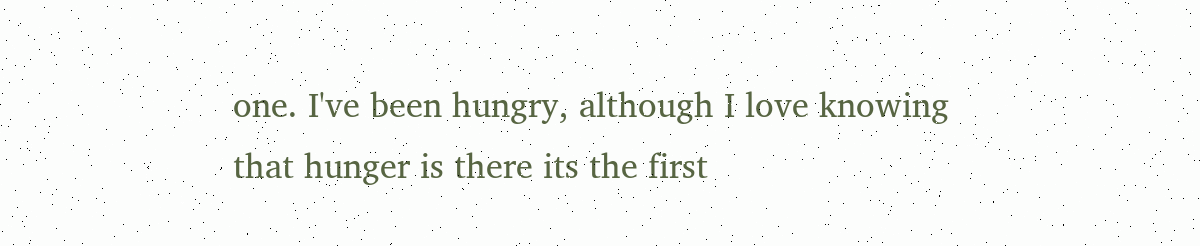one. I've been hungry, although I love knowing that hunger is there its the first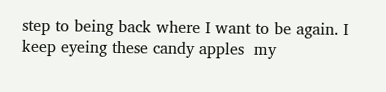step to being back where I want to be again. I keep eyeing these candy apples  my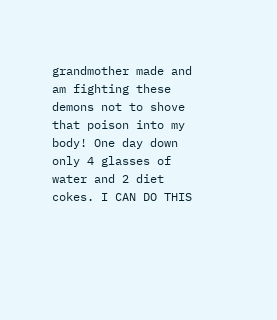grandmother made and am fighting these demons not to shove that poison into my body! One day down only 4 glasses of water and 2 diet cokes. I CAN DO THIS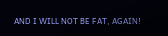AND I WILL NOT BE FAT, AGAIN!